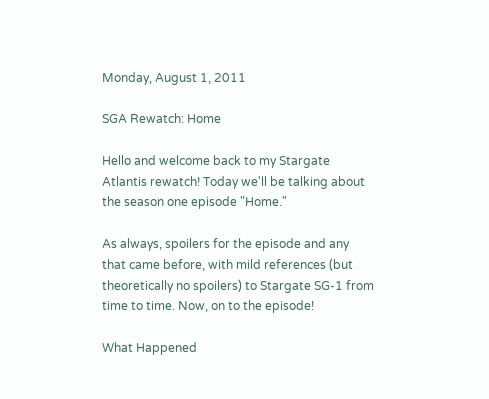Monday, August 1, 2011

SGA Rewatch: Home

Hello and welcome back to my Stargate Atlantis rewatch! Today we'll be talking about the season one episode "Home."

As always, spoilers for the episode and any that came before, with mild references (but theoretically no spoilers) to Stargate SG-1 from time to time. Now, on to the episode!

What Happened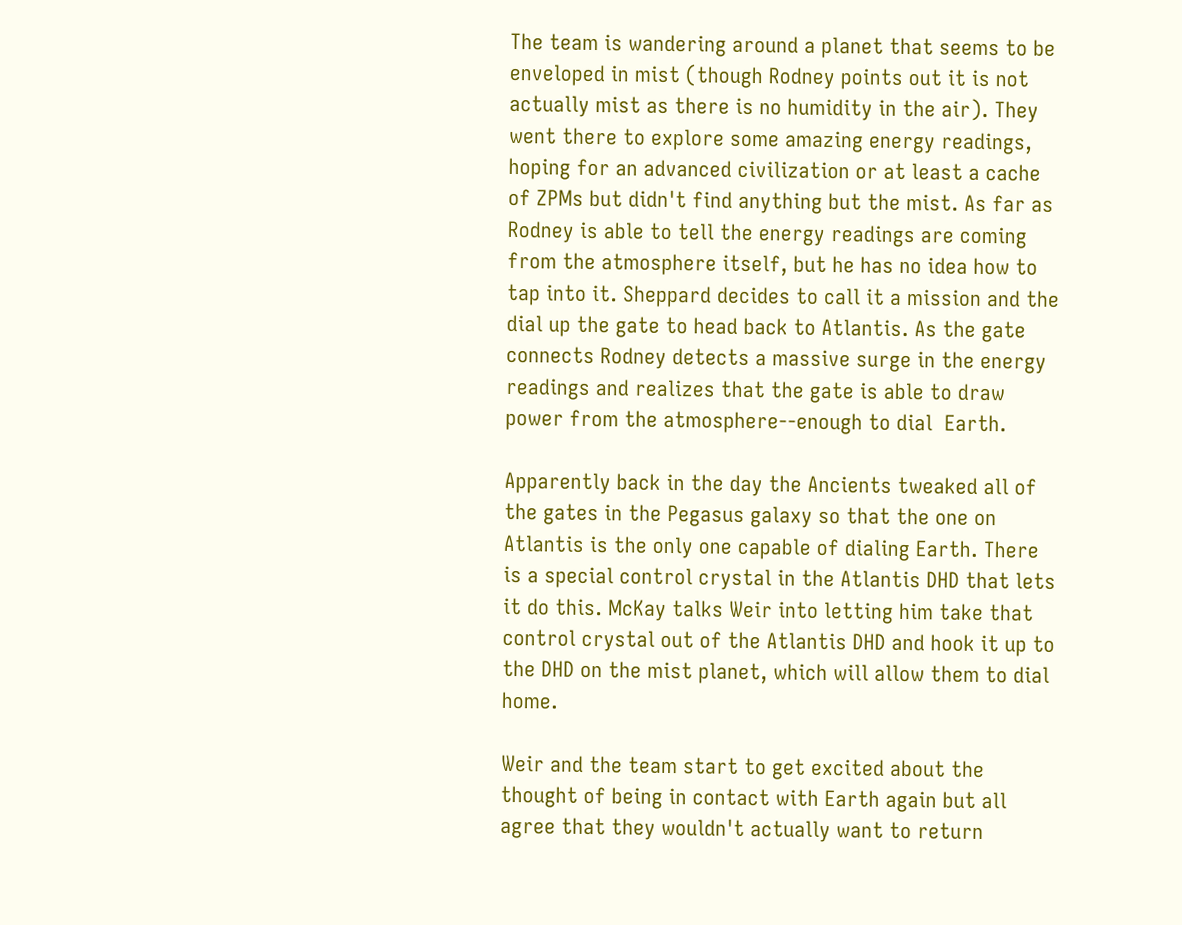The team is wandering around a planet that seems to be enveloped in mist (though Rodney points out it is not actually mist as there is no humidity in the air). They went there to explore some amazing energy readings, hoping for an advanced civilization or at least a cache of ZPMs but didn't find anything but the mist. As far as Rodney is able to tell the energy readings are coming from the atmosphere itself, but he has no idea how to tap into it. Sheppard decides to call it a mission and the dial up the gate to head back to Atlantis. As the gate connects Rodney detects a massive surge in the energy readings and realizes that the gate is able to draw power from the atmosphere--enough to dial  Earth.

Apparently back in the day the Ancients tweaked all of the gates in the Pegasus galaxy so that the one on Atlantis is the only one capable of dialing Earth. There is a special control crystal in the Atlantis DHD that lets it do this. McKay talks Weir into letting him take that control crystal out of the Atlantis DHD and hook it up to the DHD on the mist planet, which will allow them to dial home.

Weir and the team start to get excited about the thought of being in contact with Earth again but all agree that they wouldn't actually want to return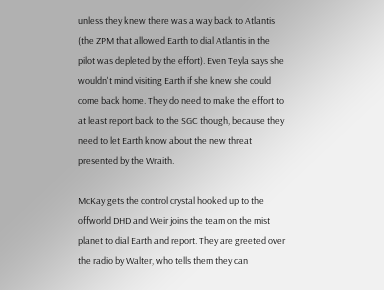unless they knew there was a way back to Atlantis (the ZPM that allowed Earth to dial Atlantis in the pilot was depleted by the effort). Even Teyla says she wouldn't mind visiting Earth if she knew she could come back home. They do need to make the effort to at least report back to the SGC though, because they need to let Earth know about the new threat presented by the Wraith.

McKay gets the control crystal hooked up to the offworld DHD and Weir joins the team on the mist planet to dial Earth and report. They are greeted over the radio by Walter, who tells them they can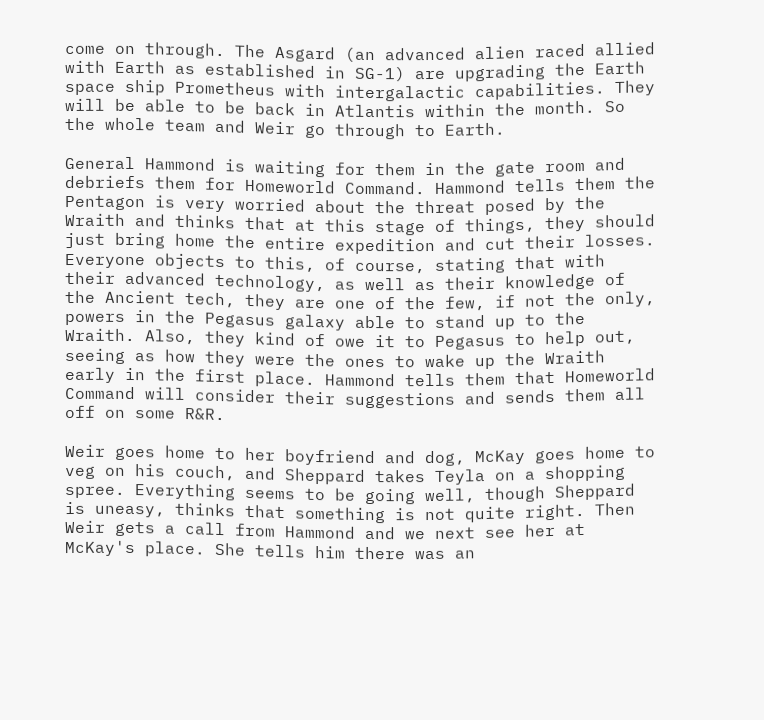come on through. The Asgard (an advanced alien raced allied with Earth as established in SG-1) are upgrading the Earth space ship Prometheus with intergalactic capabilities. They will be able to be back in Atlantis within the month. So the whole team and Weir go through to Earth.

General Hammond is waiting for them in the gate room and debriefs them for Homeworld Command. Hammond tells them the Pentagon is very worried about the threat posed by the Wraith and thinks that at this stage of things, they should just bring home the entire expedition and cut their losses. Everyone objects to this, of course, stating that with their advanced technology, as well as their knowledge of the Ancient tech, they are one of the few, if not the only, powers in the Pegasus galaxy able to stand up to the Wraith. Also, they kind of owe it to Pegasus to help out, seeing as how they were the ones to wake up the Wraith early in the first place. Hammond tells them that Homeworld Command will consider their suggestions and sends them all off on some R&R.

Weir goes home to her boyfriend and dog, McKay goes home to veg on his couch, and Sheppard takes Teyla on a shopping spree. Everything seems to be going well, though Sheppard is uneasy, thinks that something is not quite right. Then Weir gets a call from Hammond and we next see her at McKay's place. She tells him there was an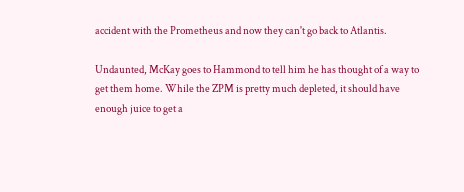accident with the Prometheus and now they can't go back to Atlantis.

Undaunted, McKay goes to Hammond to tell him he has thought of a way to get them home. While the ZPM is pretty much depleted, it should have enough juice to get a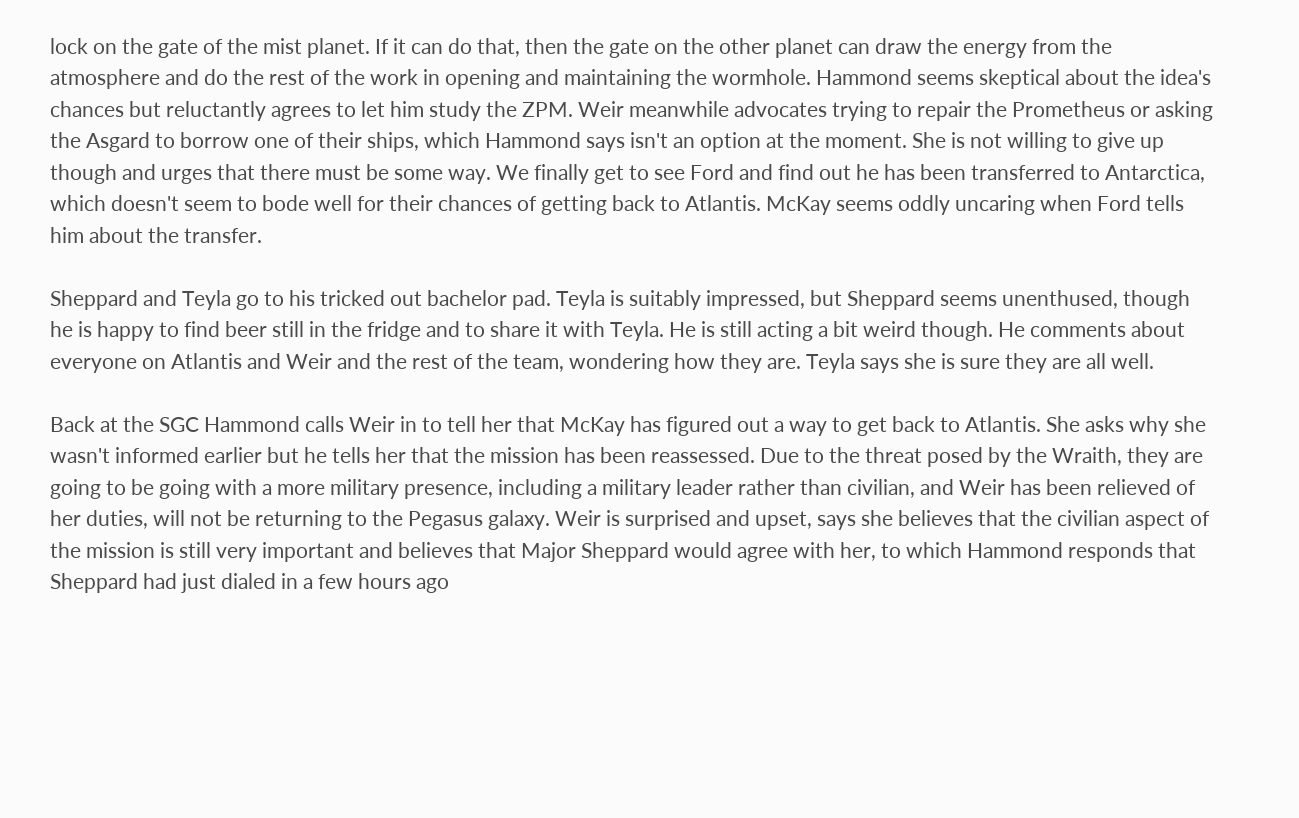lock on the gate of the mist planet. If it can do that, then the gate on the other planet can draw the energy from the atmosphere and do the rest of the work in opening and maintaining the wormhole. Hammond seems skeptical about the idea's chances but reluctantly agrees to let him study the ZPM. Weir meanwhile advocates trying to repair the Prometheus or asking the Asgard to borrow one of their ships, which Hammond says isn't an option at the moment. She is not willing to give up though and urges that there must be some way. We finally get to see Ford and find out he has been transferred to Antarctica, which doesn't seem to bode well for their chances of getting back to Atlantis. McKay seems oddly uncaring when Ford tells him about the transfer.

Sheppard and Teyla go to his tricked out bachelor pad. Teyla is suitably impressed, but Sheppard seems unenthused, though he is happy to find beer still in the fridge and to share it with Teyla. He is still acting a bit weird though. He comments about everyone on Atlantis and Weir and the rest of the team, wondering how they are. Teyla says she is sure they are all well.

Back at the SGC Hammond calls Weir in to tell her that McKay has figured out a way to get back to Atlantis. She asks why she wasn't informed earlier but he tells her that the mission has been reassessed. Due to the threat posed by the Wraith, they are going to be going with a more military presence, including a military leader rather than civilian, and Weir has been relieved of her duties, will not be returning to the Pegasus galaxy. Weir is surprised and upset, says she believes that the civilian aspect of the mission is still very important and believes that Major Sheppard would agree with her, to which Hammond responds that Sheppard had just dialed in a few hours ago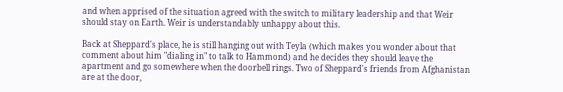and when apprised of the situation agreed with the switch to military leadership and that Weir should stay on Earth. Weir is understandably unhappy about this.

Back at Sheppard's place, he is still hanging out with Teyla (which makes you wonder about that comment about him "dialing in" to talk to Hammond) and he decides they should leave the apartment and go somewhere when the doorbell rings. Two of Sheppard's friends from Afghanistan are at the door,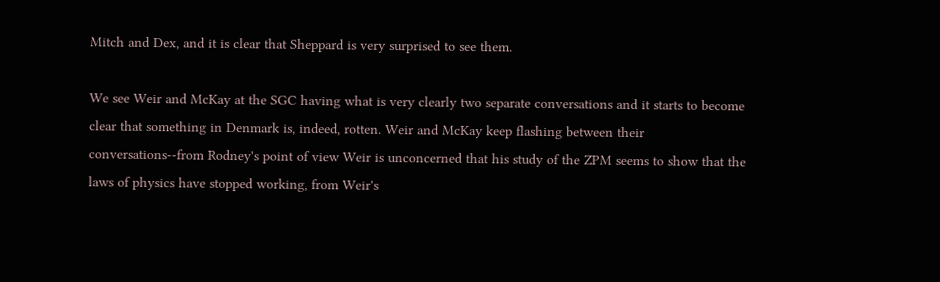Mitch and Dex, and it is clear that Sheppard is very surprised to see them.

We see Weir and McKay at the SGC having what is very clearly two separate conversations and it starts to become clear that something in Denmark is, indeed, rotten. Weir and McKay keep flashing between their conversations--from Rodney's point of view Weir is unconcerned that his study of the ZPM seems to show that the laws of physics have stopped working, from Weir's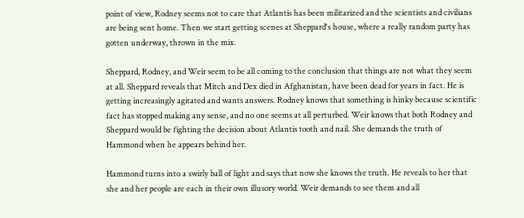point of view, Rodney seems not to care that Atlantis has been militarized and the scientists and civilians are being sent home. Then we start getting scenes at Sheppard's house, where a really random party has gotten underway, thrown in the mix.

Sheppard, Rodney, and Weir seem to be all coming to the conclusion that things are not what they seem at all. Sheppard reveals that Mitch and Dex died in Afghanistan, have been dead for years in fact. He is getting increasingly agitated and wants answers. Rodney knows that something is hinky because scientific fact has stopped making any sense, and no one seems at all perturbed. Weir knows that both Rodney and Sheppard would be fighting the decision about Atlantis tooth and nail. She demands the truth of Hammond when he appears behind her.

Hammond turns into a swirly ball of light and says that now she knows the truth. He reveals to her that she and her people are each in their own illusory world. Weir demands to see them and all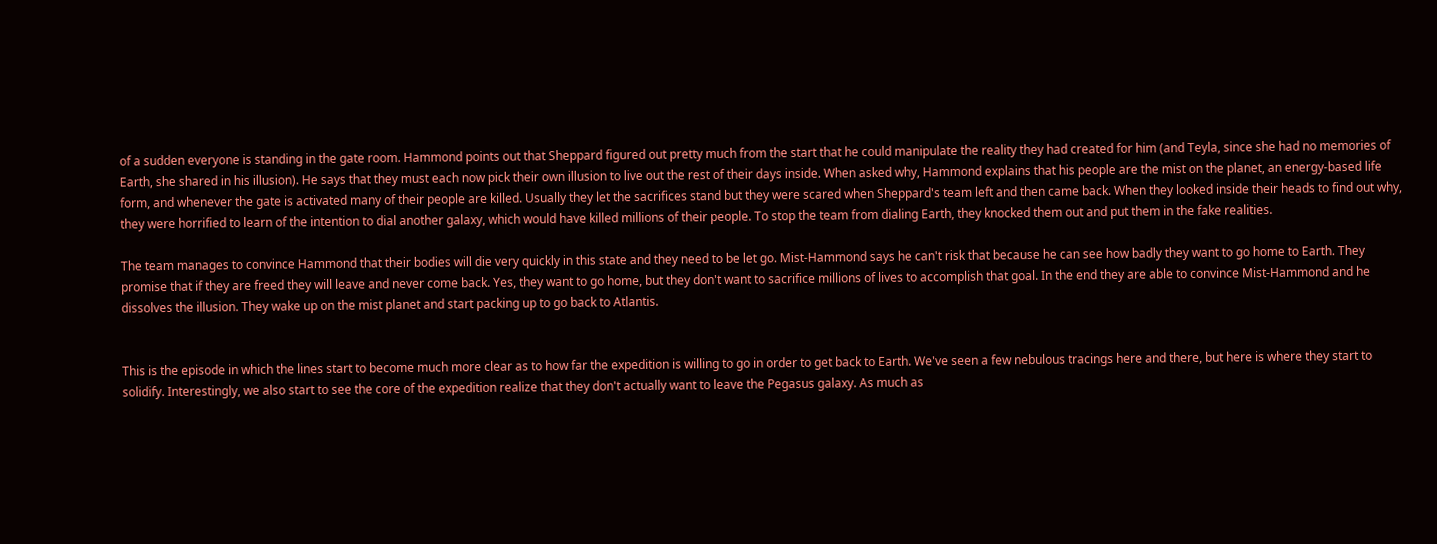of a sudden everyone is standing in the gate room. Hammond points out that Sheppard figured out pretty much from the start that he could manipulate the reality they had created for him (and Teyla, since she had no memories of Earth, she shared in his illusion). He says that they must each now pick their own illusion to live out the rest of their days inside. When asked why, Hammond explains that his people are the mist on the planet, an energy-based life form, and whenever the gate is activated many of their people are killed. Usually they let the sacrifices stand but they were scared when Sheppard's team left and then came back. When they looked inside their heads to find out why, they were horrified to learn of the intention to dial another galaxy, which would have killed millions of their people. To stop the team from dialing Earth, they knocked them out and put them in the fake realities.

The team manages to convince Hammond that their bodies will die very quickly in this state and they need to be let go. Mist-Hammond says he can't risk that because he can see how badly they want to go home to Earth. They promise that if they are freed they will leave and never come back. Yes, they want to go home, but they don't want to sacrifice millions of lives to accomplish that goal. In the end they are able to convince Mist-Hammond and he dissolves the illusion. They wake up on the mist planet and start packing up to go back to Atlantis.


This is the episode in which the lines start to become much more clear as to how far the expedition is willing to go in order to get back to Earth. We've seen a few nebulous tracings here and there, but here is where they start to solidify. Interestingly, we also start to see the core of the expedition realize that they don't actually want to leave the Pegasus galaxy. As much as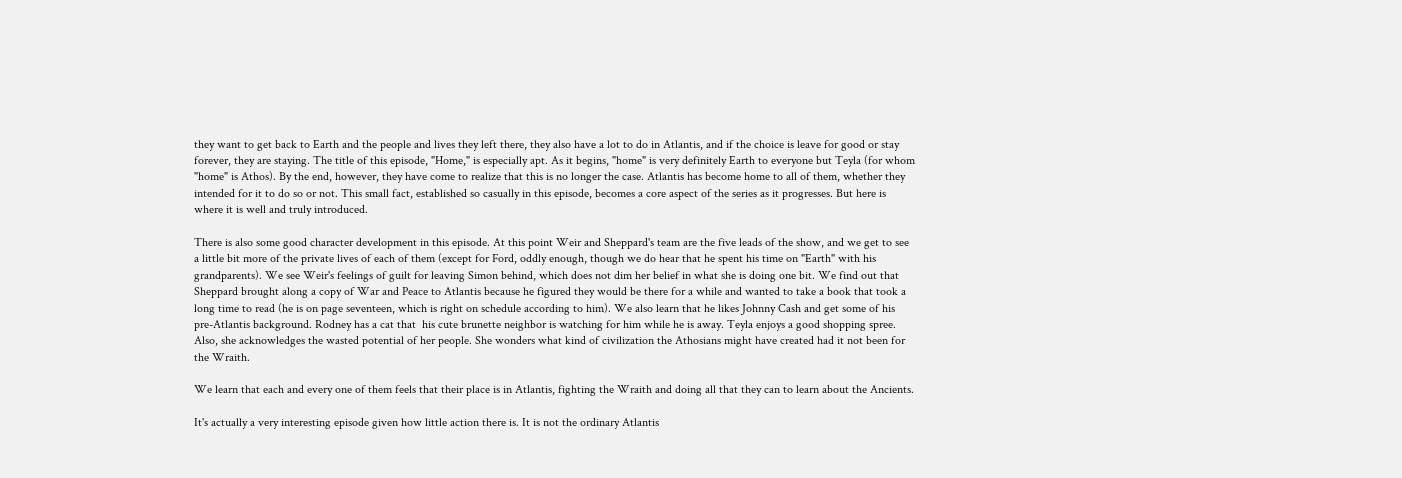they want to get back to Earth and the people and lives they left there, they also have a lot to do in Atlantis, and if the choice is leave for good or stay forever, they are staying. The title of this episode, "Home," is especially apt. As it begins, "home" is very definitely Earth to everyone but Teyla (for whom "home" is Athos). By the end, however, they have come to realize that this is no longer the case. Atlantis has become home to all of them, whether they intended for it to do so or not. This small fact, established so casually in this episode, becomes a core aspect of the series as it progresses. But here is where it is well and truly introduced.

There is also some good character development in this episode. At this point Weir and Sheppard's team are the five leads of the show, and we get to see a little bit more of the private lives of each of them (except for Ford, oddly enough, though we do hear that he spent his time on "Earth" with his grandparents). We see Weir's feelings of guilt for leaving Simon behind, which does not dim her belief in what she is doing one bit. We find out that Sheppard brought along a copy of War and Peace to Atlantis because he figured they would be there for a while and wanted to take a book that took a long time to read (he is on page seventeen, which is right on schedule according to him). We also learn that he likes Johnny Cash and get some of his pre-Atlantis background. Rodney has a cat that  his cute brunette neighbor is watching for him while he is away. Teyla enjoys a good shopping spree. Also, she acknowledges the wasted potential of her people. She wonders what kind of civilization the Athosians might have created had it not been for the Wraith.

We learn that each and every one of them feels that their place is in Atlantis, fighting the Wraith and doing all that they can to learn about the Ancients.

It's actually a very interesting episode given how little action there is. It is not the ordinary Atlantis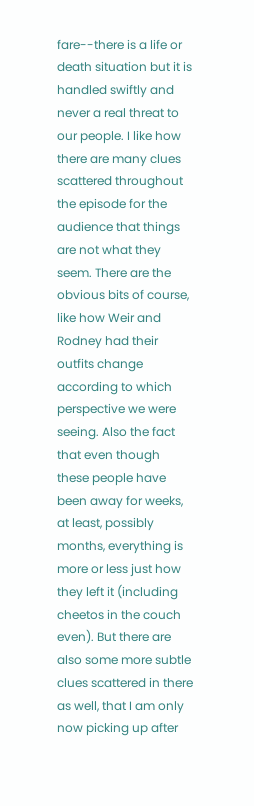fare--there is a life or death situation but it is handled swiftly and never a real threat to our people. I like how there are many clues scattered throughout the episode for the audience that things are not what they seem. There are the obvious bits of course, like how Weir and Rodney had their outfits change according to which perspective we were seeing. Also the fact that even though these people have been away for weeks, at least, possibly months, everything is more or less just how they left it (including cheetos in the couch even). But there are also some more subtle clues scattered in there as well, that I am only now picking up after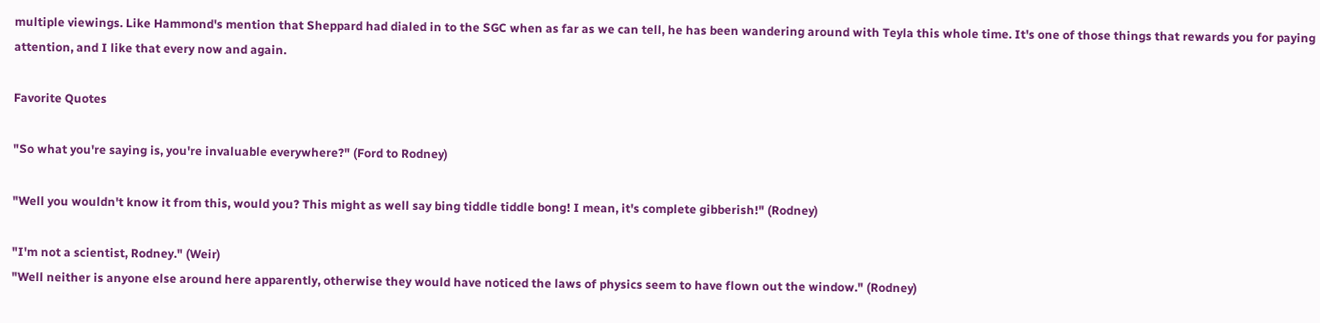multiple viewings. Like Hammond's mention that Sheppard had dialed in to the SGC when as far as we can tell, he has been wandering around with Teyla this whole time. It's one of those things that rewards you for paying attention, and I like that every now and again.

Favorite Quotes

"So what you're saying is, you're invaluable everywhere?" (Ford to Rodney)

"Well you wouldn't know it from this, would you? This might as well say bing tiddle tiddle bong! I mean, it's complete gibberish!" (Rodney)

"I'm not a scientist, Rodney." (Weir)
"Well neither is anyone else around here apparently, otherwise they would have noticed the laws of physics seem to have flown out the window." (Rodney)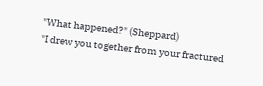"What happened?" (Sheppard)
"I drew you together from your fractured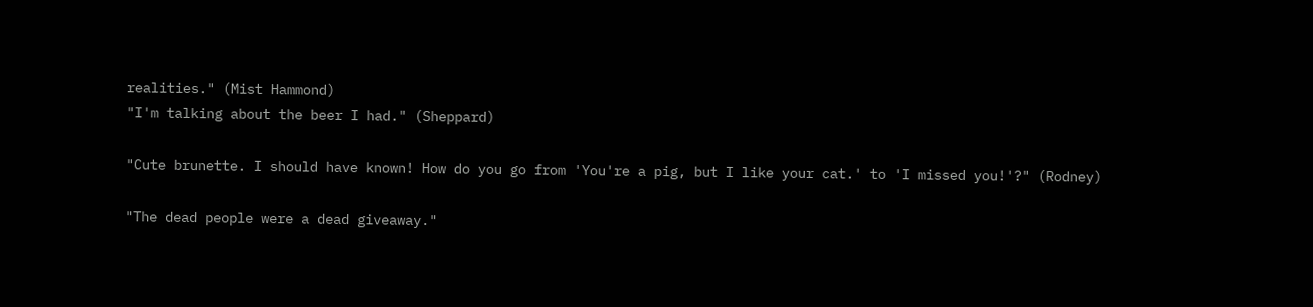realities." (Mist Hammond)
"I'm talking about the beer I had." (Sheppard)

"Cute brunette. I should have known! How do you go from 'You're a pig, but I like your cat.' to 'I missed you!'?" (Rodney)

"The dead people were a dead giveaway."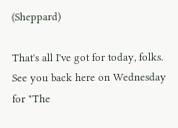(Sheppard)

That's all I've got for today, folks. See you back here on Wednesday for "The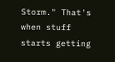Storm." That's when stuff starts getting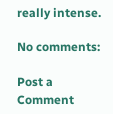really intense.

No comments:

Post a Comment